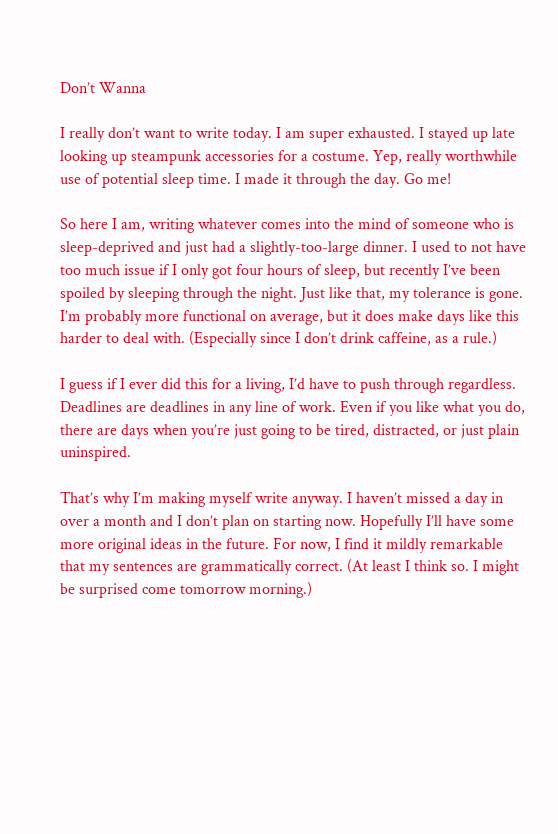Don’t Wanna

I really don’t want to write today. I am super exhausted. I stayed up late looking up steampunk accessories for a costume. Yep, really worthwhile use of potential sleep time. I made it through the day. Go me!

So here I am, writing whatever comes into the mind of someone who is sleep-deprived and just had a slightly-too-large dinner. I used to not have too much issue if I only got four hours of sleep, but recently I’ve been spoiled by sleeping through the night. Just like that, my tolerance is gone. I’m probably more functional on average, but it does make days like this harder to deal with. (Especially since I don’t drink caffeine, as a rule.)

I guess if I ever did this for a living, I’d have to push through regardless. Deadlines are deadlines in any line of work. Even if you like what you do, there are days when you’re just going to be tired, distracted, or just plain uninspired.

That’s why I’m making myself write anyway. I haven’t missed a day in over a month and I don’t plan on starting now. Hopefully I’ll have some more original ideas in the future. For now, I find it mildly remarkable that my sentences are grammatically correct. (At least I think so. I might be surprised come tomorrow morning.)